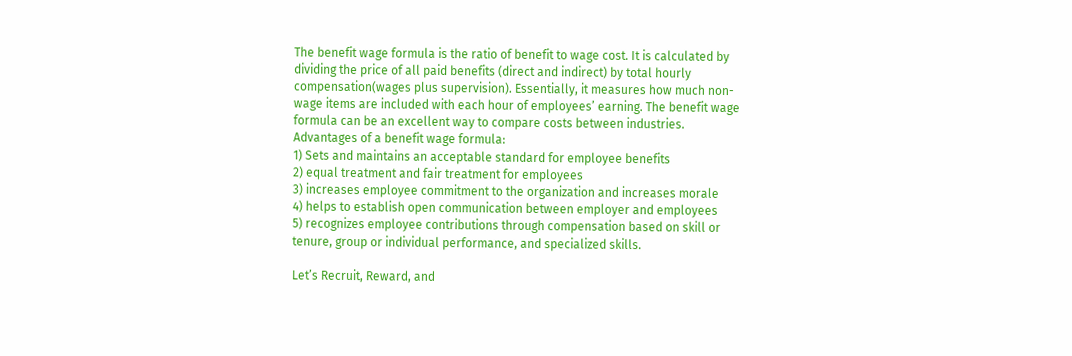The benefit wage formula is the ratio of benefit to wage cost. It is calculated by dividing the price of all paid benefits (direct and indirect) by total hourly compensation(wages plus supervision). Essentially, it measures how much non-wage items are included with each hour of employees’ earning. The benefit wage formula can be an excellent way to compare costs between industries.
Advantages of a benefit wage formula:
1) Sets and maintains an acceptable standard for employee benefits
2) equal treatment and fair treatment for employees
3) increases employee commitment to the organization and increases morale
4) helps to establish open communication between employer and employees
5) recognizes employee contributions through compensation based on skill or tenure, group or individual performance, and specialized skills.

Let’s Recruit, Reward, and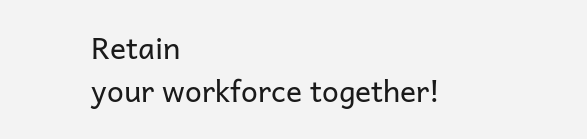Retain
your workforce together!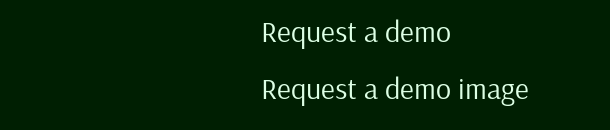Request a demo
Request a demo image